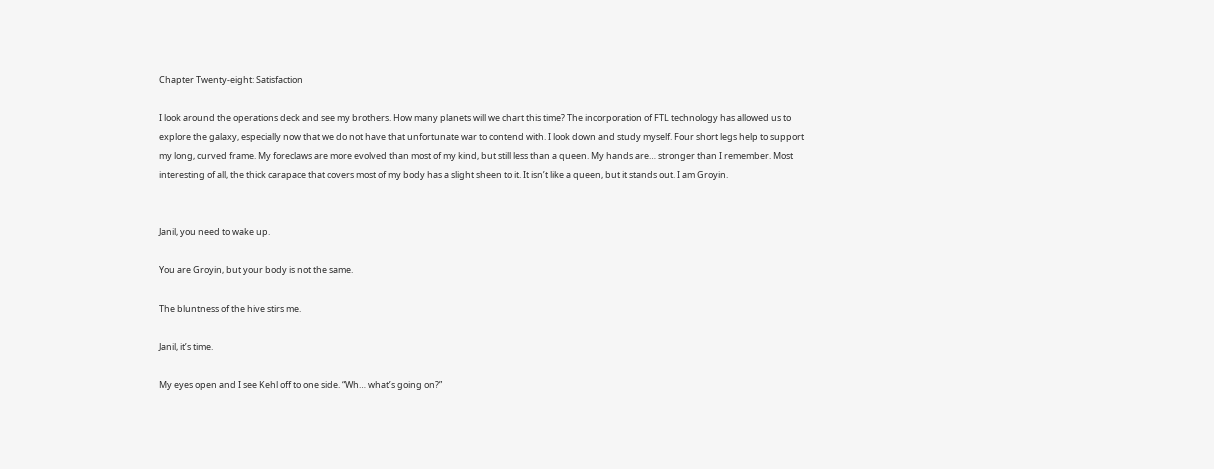Chapter Twenty-eight: Satisfaction

I look around the operations deck and see my brothers. How many planets will we chart this time? The incorporation of FTL technology has allowed us to explore the galaxy, especially now that we do not have that unfortunate war to contend with. I look down and study myself. Four short legs help to support my long, curved frame. My foreclaws are more evolved than most of my kind, but still less than a queen. My hands are… stronger than I remember. Most interesting of all, the thick carapace that covers most of my body has a slight sheen to it. It isn’t like a queen, but it stands out. I am Groyin.


Janil, you need to wake up.

You are Groyin, but your body is not the same.

The bluntness of the hive stirs me.

Janil, it’s time.

My eyes open and I see Kehl off to one side. “Wh… what’s going on?”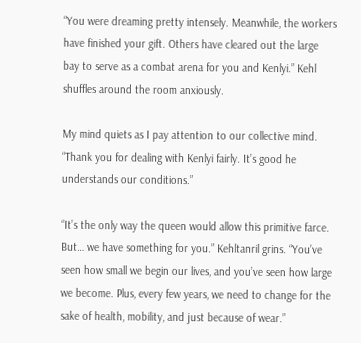“You were dreaming pretty intensely. Meanwhile, the workers have finished your gift. Others have cleared out the large bay to serve as a combat arena for you and Kenlyi.” Kehl shuffles around the room anxiously.

My mind quiets as I pay attention to our collective mind. “Thank you for dealing with Kenlyi fairly. It’s good he understands our conditions.”

“It’s the only way the queen would allow this primitive farce. But… we have something for you.” Kehltanril grins. “You’ve seen how small we begin our lives, and you’ve seen how large we become. Plus, every few years, we need to change for the sake of health, mobility, and just because of wear.”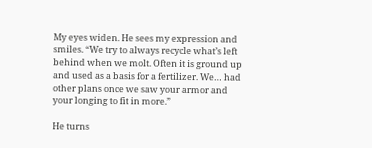My eyes widen. He sees my expression and smiles. “We try to always recycle what’s left behind when we molt. Often it is ground up and used as a basis for a fertilizer. We… had other plans once we saw your armor and your longing to fit in more.”

He turns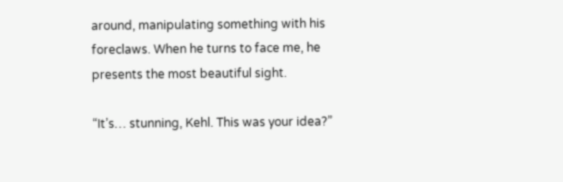around, manipulating something with his foreclaws. When he turns to face me, he presents the most beautiful sight.

“It’s… stunning, Kehl. This was your idea?”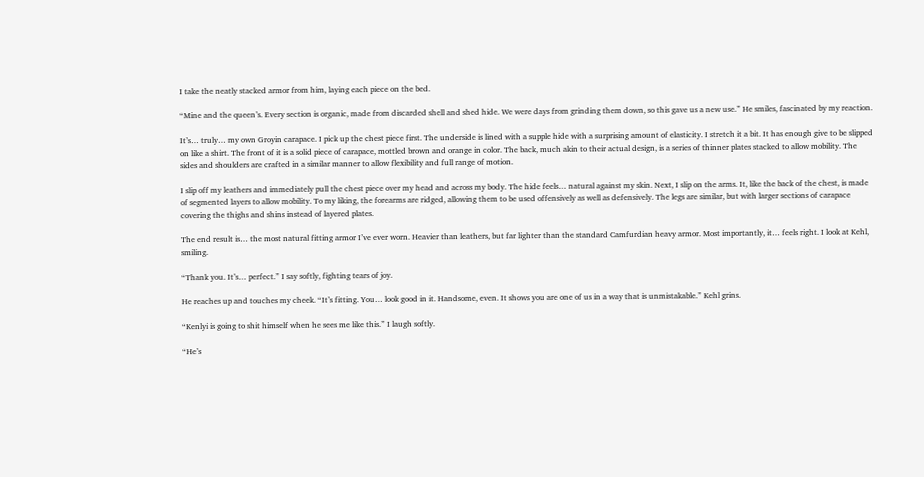I take the neatly stacked armor from him, laying each piece on the bed.

“Mine and the queen’s. Every section is organic, made from discarded shell and shed hide. We were days from grinding them down, so this gave us a new use.” He smiles, fascinated by my reaction.

It’s… truly… my own Groyin carapace. I pick up the chest piece first. The underside is lined with a supple hide with a surprising amount of elasticity. I stretch it a bit. It has enough give to be slipped on like a shirt. The front of it is a solid piece of carapace, mottled brown and orange in color. The back, much akin to their actual design, is a series of thinner plates stacked to allow mobility. The sides and shoulders are crafted in a similar manner to allow flexibility and full range of motion.

I slip off my leathers and immediately pull the chest piece over my head and across my body. The hide feels… natural against my skin. Next, I slip on the arms. It, like the back of the chest, is made of segmented layers to allow mobility. To my liking, the forearms are ridged, allowing them to be used offensively as well as defensively. The legs are similar, but with larger sections of carapace covering the thighs and shins instead of layered plates.

The end result is… the most natural fitting armor I’ve ever worn. Heavier than leathers, but far lighter than the standard Camfurdian heavy armor. Most importantly, it… feels right. I look at Kehl, smiling.

“Thank you. It’s… perfect.” I say softly, fighting tears of joy.

He reaches up and touches my cheek. “It’s fitting. You… look good in it. Handsome, even. It shows you are one of us in a way that is unmistakable.” Kehl grins.

“Kenlyi is going to shit himself when he sees me like this.” I laugh softly.

“He’s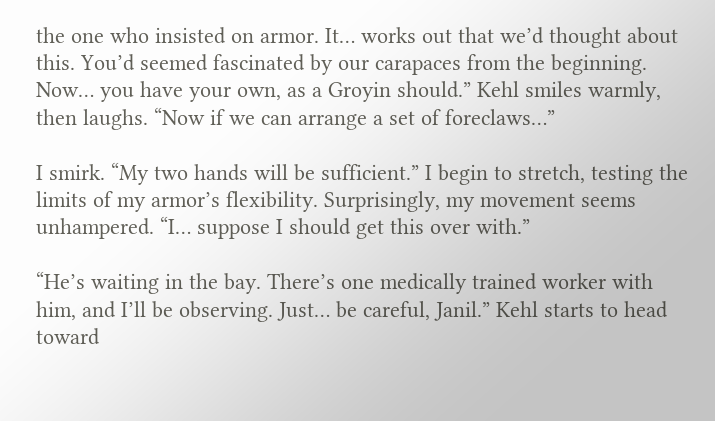the one who insisted on armor. It… works out that we’d thought about this. You’d seemed fascinated by our carapaces from the beginning. Now… you have your own, as a Groyin should.” Kehl smiles warmly, then laughs. “Now if we can arrange a set of foreclaws…”

I smirk. “My two hands will be sufficient.” I begin to stretch, testing the limits of my armor’s flexibility. Surprisingly, my movement seems unhampered. “I… suppose I should get this over with.”

“He’s waiting in the bay. There’s one medically trained worker with him, and I’ll be observing. Just… be careful, Janil.” Kehl starts to head toward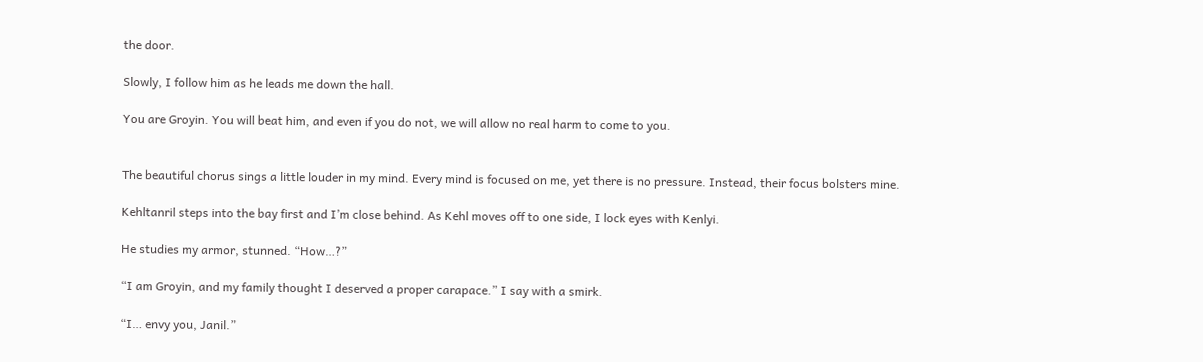the door.

Slowly, I follow him as he leads me down the hall.

You are Groyin. You will beat him, and even if you do not, we will allow no real harm to come to you.


The beautiful chorus sings a little louder in my mind. Every mind is focused on me, yet there is no pressure. Instead, their focus bolsters mine.

Kehltanril steps into the bay first and I’m close behind. As Kehl moves off to one side, I lock eyes with Kenlyi.

He studies my armor, stunned. “How…?”

“I am Groyin, and my family thought I deserved a proper carapace.” I say with a smirk.

“I… envy you, Janil.”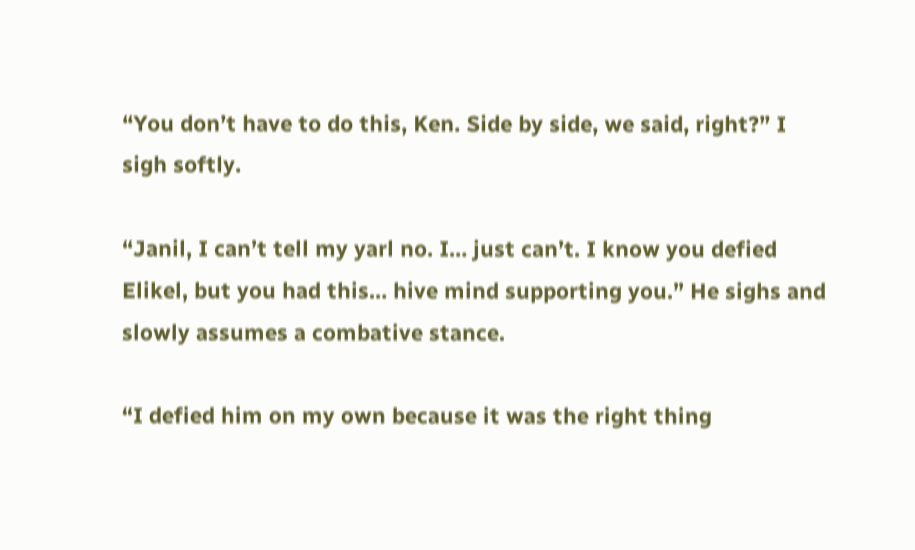“You don’t have to do this, Ken. Side by side, we said, right?” I sigh softly.

“Janil, I can’t tell my yarl no. I… just can’t. I know you defied Elikel, but you had this… hive mind supporting you.” He sighs and slowly assumes a combative stance.

“I defied him on my own because it was the right thing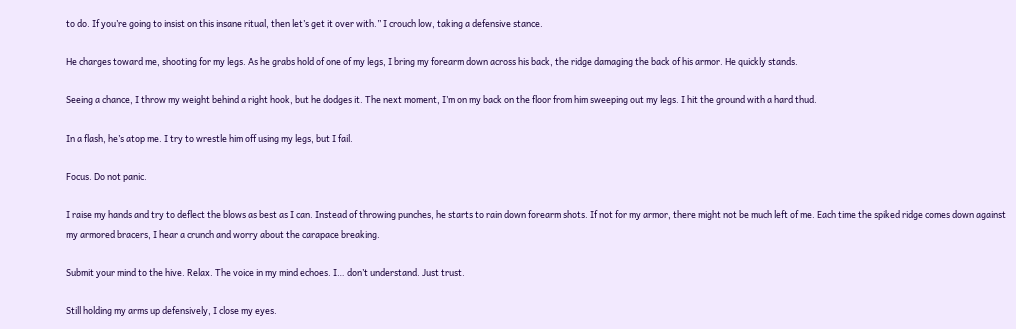to do. If you’re going to insist on this insane ritual, then let’s get it over with.” I crouch low, taking a defensive stance.

He charges toward me, shooting for my legs. As he grabs hold of one of my legs, I bring my forearm down across his back, the ridge damaging the back of his armor. He quickly stands.

Seeing a chance, I throw my weight behind a right hook, but he dodges it. The next moment, I’m on my back on the floor from him sweeping out my legs. I hit the ground with a hard thud.

In a flash, he’s atop me. I try to wrestle him off using my legs, but I fail.

Focus. Do not panic.

I raise my hands and try to deflect the blows as best as I can. Instead of throwing punches, he starts to rain down forearm shots. If not for my armor, there might not be much left of me. Each time the spiked ridge comes down against my armored bracers, I hear a crunch and worry about the carapace breaking.

Submit your mind to the hive. Relax. The voice in my mind echoes. I… don’t understand. Just trust.

Still holding my arms up defensively, I close my eyes.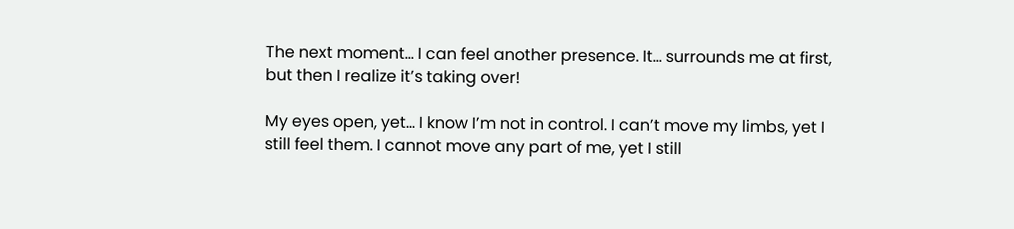The next moment… I can feel another presence. It… surrounds me at first, but then I realize it’s taking over!

My eyes open, yet… I know I’m not in control. I can’t move my limbs, yet I still feel them. I cannot move any part of me, yet I still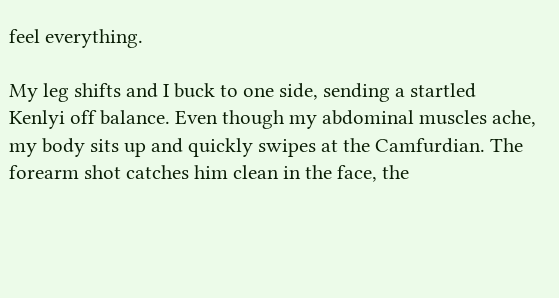feel everything.

My leg shifts and I buck to one side, sending a startled Kenlyi off balance. Even though my abdominal muscles ache, my body sits up and quickly swipes at the Camfurdian. The forearm shot catches him clean in the face, the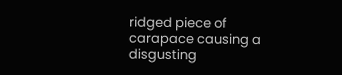ridged piece of carapace causing a disgusting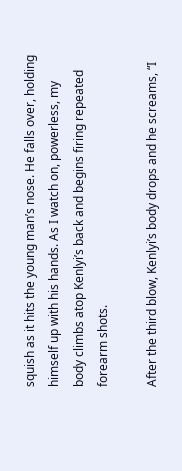squish as it hits the young man’s nose. He falls over, holding himself up with his hands. As I watch on, powerless, my body climbs atop Kenlyi’s back and begins firing repeated forearm shots.

After the third blow, Kenlyi’s body drops and he screams, “I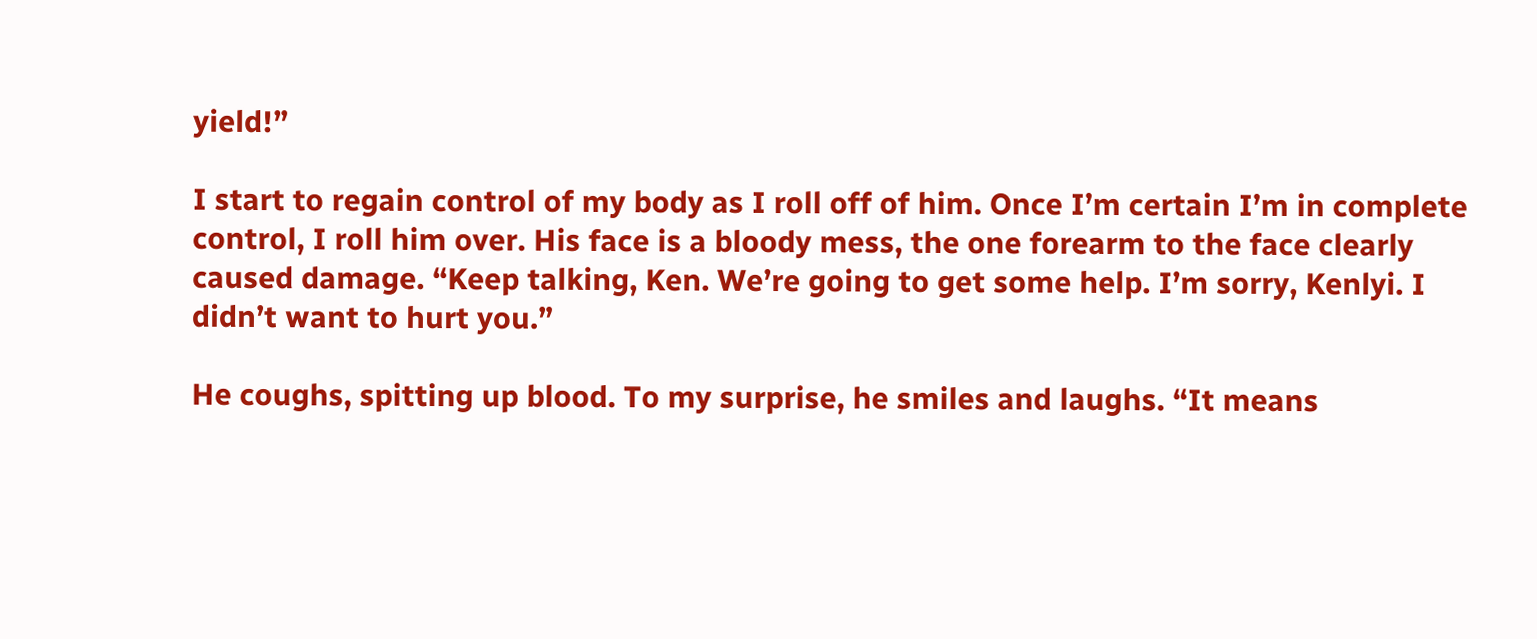yield!”

I start to regain control of my body as I roll off of him. Once I’m certain I’m in complete control, I roll him over. His face is a bloody mess, the one forearm to the face clearly caused damage. “Keep talking, Ken. We’re going to get some help. I’m sorry, Kenlyi. I didn’t want to hurt you.”

He coughs, spitting up blood. To my surprise, he smiles and laughs. “It means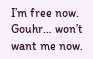I’m free now. Gouhr… won’t want me now.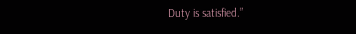Duty is satisfied.”